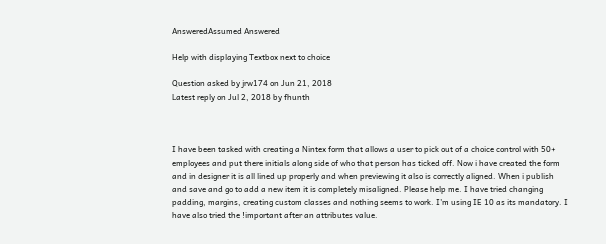AnsweredAssumed Answered

Help with displaying Textbox next to choice

Question asked by jrw174 on Jun 21, 2018
Latest reply on Jul 2, 2018 by fhunth



I have been tasked with creating a Nintex form that allows a user to pick out of a choice control with 50+ employees and put there initials along side of who that person has ticked off. Now i have created the form and in designer it is all lined up properly and when previewing it also is correctly aligned. When i publish and save and go to add a new item it is completely misaligned. Please help me. I have tried changing padding, margins, creating custom classes and nothing seems to work. I'm using IE 10 as its mandatory. I have also tried the !important after an attributes value.